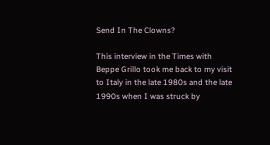Send In The Clowns?

This interview in the Times with Beppe Grillo took me back to my visit to Italy in the late 1980s and the late 1990s when I was struck by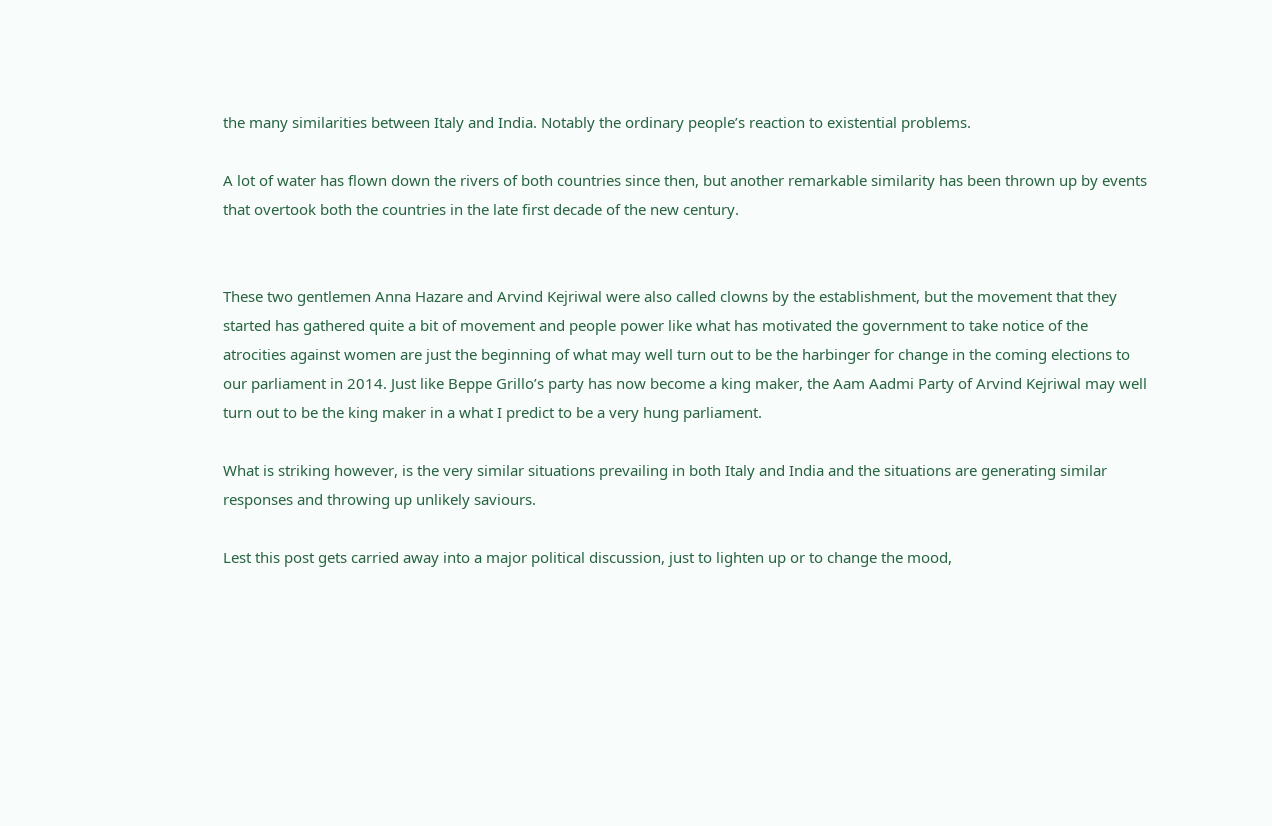the many similarities between Italy and India. Notably the ordinary people’s reaction to existential problems.

A lot of water has flown down the rivers of both countries since then, but another remarkable similarity has been thrown up by events that overtook both the countries in the late first decade of the new century.


These two gentlemen Anna Hazare and Arvind Kejriwal were also called clowns by the establishment, but the movement that they started has gathered quite a bit of movement and people power like what has motivated the government to take notice of the atrocities against women are just the beginning of what may well turn out to be the harbinger for change in the coming elections to our parliament in 2014. Just like Beppe Grillo’s party has now become a king maker, the Aam Aadmi Party of Arvind Kejriwal may well turn out to be the king maker in a what I predict to be a very hung parliament.

What is striking however, is the very similar situations prevailing in both Italy and India and the situations are generating similar responses and throwing up unlikely saviours.

Lest this post gets carried away into a major political discussion, just to lighten up or to change the mood,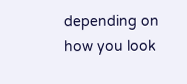depending on how you look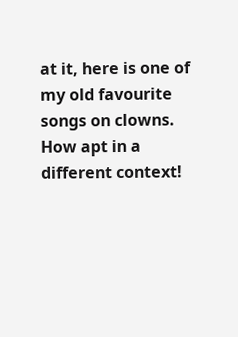at it, here is one of my old favourite songs on clowns. How apt in a different context!